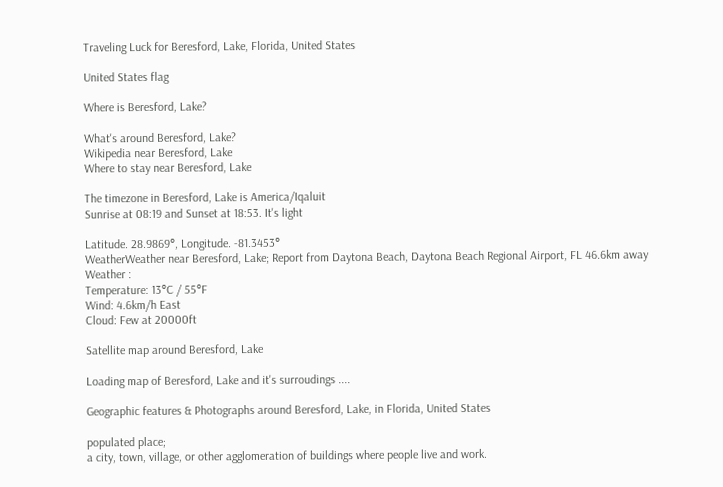Traveling Luck for Beresford, Lake, Florida, United States

United States flag

Where is Beresford, Lake?

What's around Beresford, Lake?
Wikipedia near Beresford, Lake
Where to stay near Beresford, Lake

The timezone in Beresford, Lake is America/Iqaluit
Sunrise at 08:19 and Sunset at 18:53. It's light

Latitude. 28.9869°, Longitude. -81.3453°
WeatherWeather near Beresford, Lake; Report from Daytona Beach, Daytona Beach Regional Airport, FL 46.6km away
Weather :
Temperature: 13°C / 55°F
Wind: 4.6km/h East
Cloud: Few at 20000ft

Satellite map around Beresford, Lake

Loading map of Beresford, Lake and it's surroudings ....

Geographic features & Photographs around Beresford, Lake, in Florida, United States

populated place;
a city, town, village, or other agglomeration of buildings where people live and work.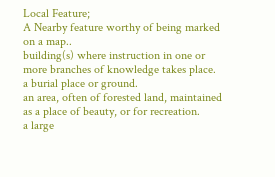Local Feature;
A Nearby feature worthy of being marked on a map..
building(s) where instruction in one or more branches of knowledge takes place.
a burial place or ground.
an area, often of forested land, maintained as a place of beauty, or for recreation.
a large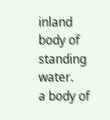inland body of standing water.
a body of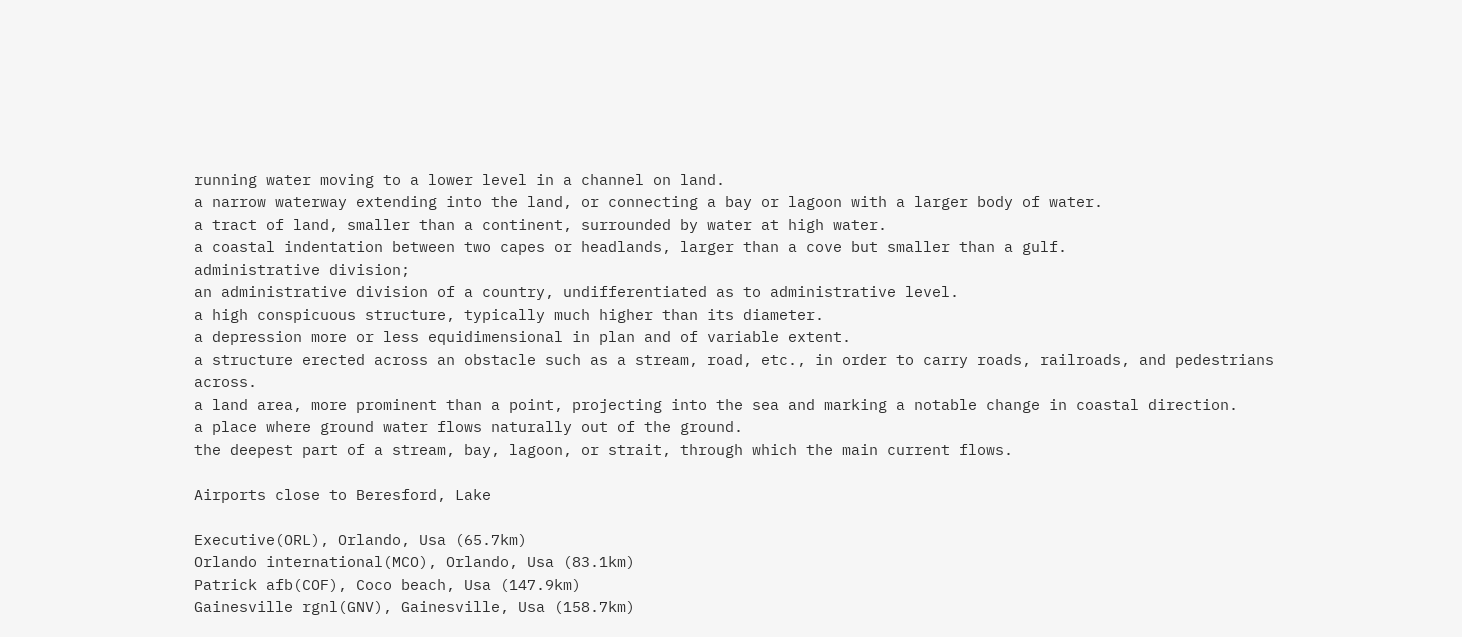running water moving to a lower level in a channel on land.
a narrow waterway extending into the land, or connecting a bay or lagoon with a larger body of water.
a tract of land, smaller than a continent, surrounded by water at high water.
a coastal indentation between two capes or headlands, larger than a cove but smaller than a gulf.
administrative division;
an administrative division of a country, undifferentiated as to administrative level.
a high conspicuous structure, typically much higher than its diameter.
a depression more or less equidimensional in plan and of variable extent.
a structure erected across an obstacle such as a stream, road, etc., in order to carry roads, railroads, and pedestrians across.
a land area, more prominent than a point, projecting into the sea and marking a notable change in coastal direction.
a place where ground water flows naturally out of the ground.
the deepest part of a stream, bay, lagoon, or strait, through which the main current flows.

Airports close to Beresford, Lake

Executive(ORL), Orlando, Usa (65.7km)
Orlando international(MCO), Orlando, Usa (83.1km)
Patrick afb(COF), Coco beach, Usa (147.9km)
Gainesville rgnl(GNV), Gainesville, Usa (158.7km)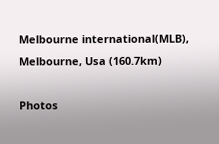Melbourne international(MLB), Melbourne, Usa (160.7km)

Photos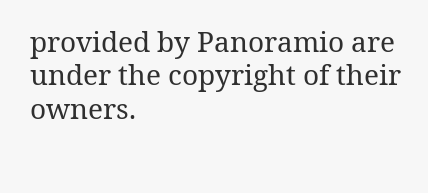provided by Panoramio are under the copyright of their owners.